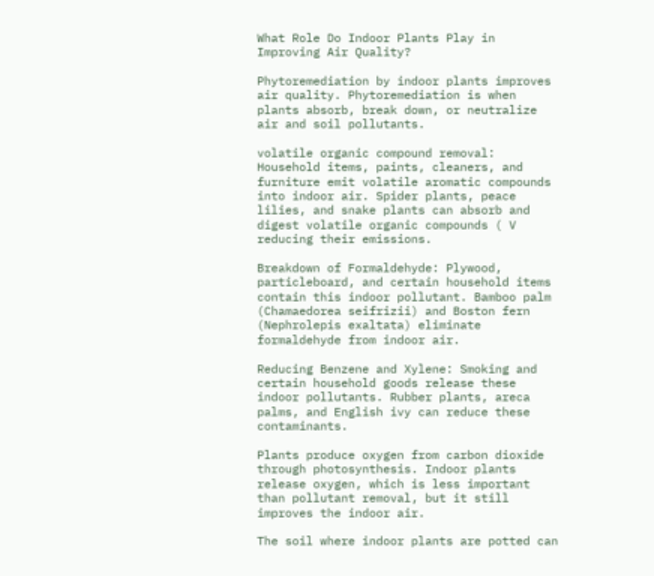What Role Do Indoor Plants Play in Improving Air Quality?

Phytoremediation by indoor plants improves air quality. Phytoremediation is when plants absorb, break down, or neutralize air and soil pollutants.

volatile organic compound removal: Household items, paints, cleaners, and furniture emit volatile aromatic compounds into indoor air. Spider plants, peace lilies, and snake plants can absorb and digest volatile organic compounds ( V reducing their emissions.

Breakdown of Formaldehyde: Plywood, particleboard, and certain household items contain this indoor pollutant. Bamboo palm (Chamaedorea seifrizii) and Boston fern (Nephrolepis exaltata) eliminate formaldehyde from indoor air.

Reducing Benzene and Xylene: Smoking and certain household goods release these indoor pollutants. Rubber plants, areca palms, and English ivy can reduce these contaminants.

Plants produce oxygen from carbon dioxide through photosynthesis. Indoor plants release oxygen, which is less important than pollutant removal, but it still improves the indoor air.

The soil where indoor plants are potted can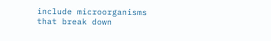include microorganisms that break down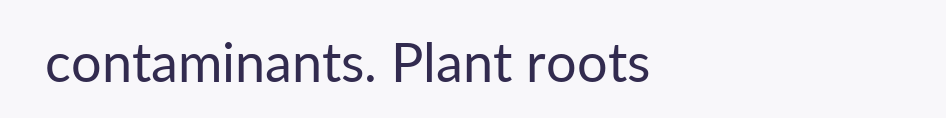contaminants. Plant roots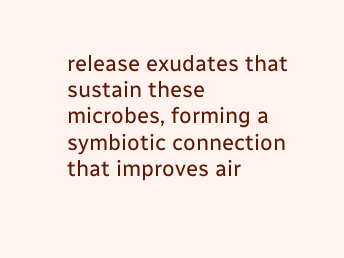release exudates that sustain these microbes, forming a symbiotic connection that improves air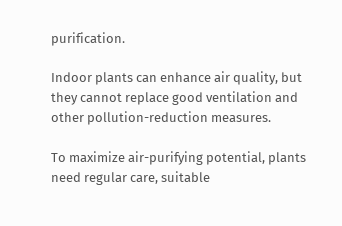purification.

Indoor plants can enhance air quality, but they cannot replace good ventilation and other pollution-reduction measures.

To maximize air-purifying potential, plants need regular care, suitable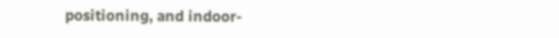positioning, and indoor-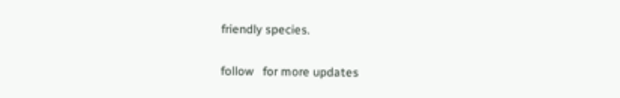friendly species.

follow   for more updates